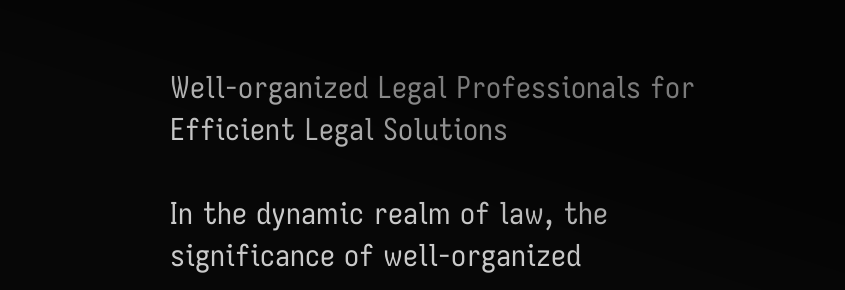Well-organized Legal Professionals for Efficient Legal Solutions

In the dynamic realm of law, the significance of well-organized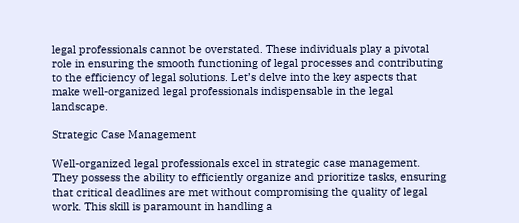legal professionals cannot be overstated. These individuals play a pivotal role in ensuring the smooth functioning of legal processes and contributing to the efficiency of legal solutions. Let’s delve into the key aspects that make well-organized legal professionals indispensable in the legal landscape.

Strategic Case Management

Well-organized legal professionals excel in strategic case management. They possess the ability to efficiently organize and prioritize tasks, ensuring that critical deadlines are met without compromising the quality of legal work. This skill is paramount in handling a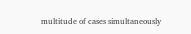multitude of cases simultaneously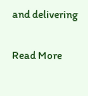and delivering

Read More